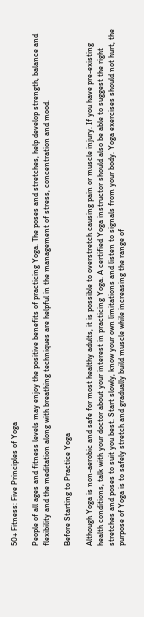50+ Fitness: Five Principles of Yoga

People of all ages and fitness levels may enjoy the positive benefits of practicing Yoga. The poses and stretches, help develop strength, balance and flexibility and the meditation along with breathing techniques are helpful in the management of stress, concentration and mood.

Before Starting to Practice Yoga

Although Yoga is non-aerobic and safe for most healthy adults, it is possible to overstretch causing pain or muscle injury. If you have pre-existing health conditions, talk with your doctor about your interest in practicing Yoga. A certified Yoga instructor should also be able to suggest the right stretches and poses to suit you best. Start slowly, know your own limitations and listen to signals from your body. Yoga exercises should not hurt, the purpose of Yoga is to safely stretch and gradually build muscle while increasing the range of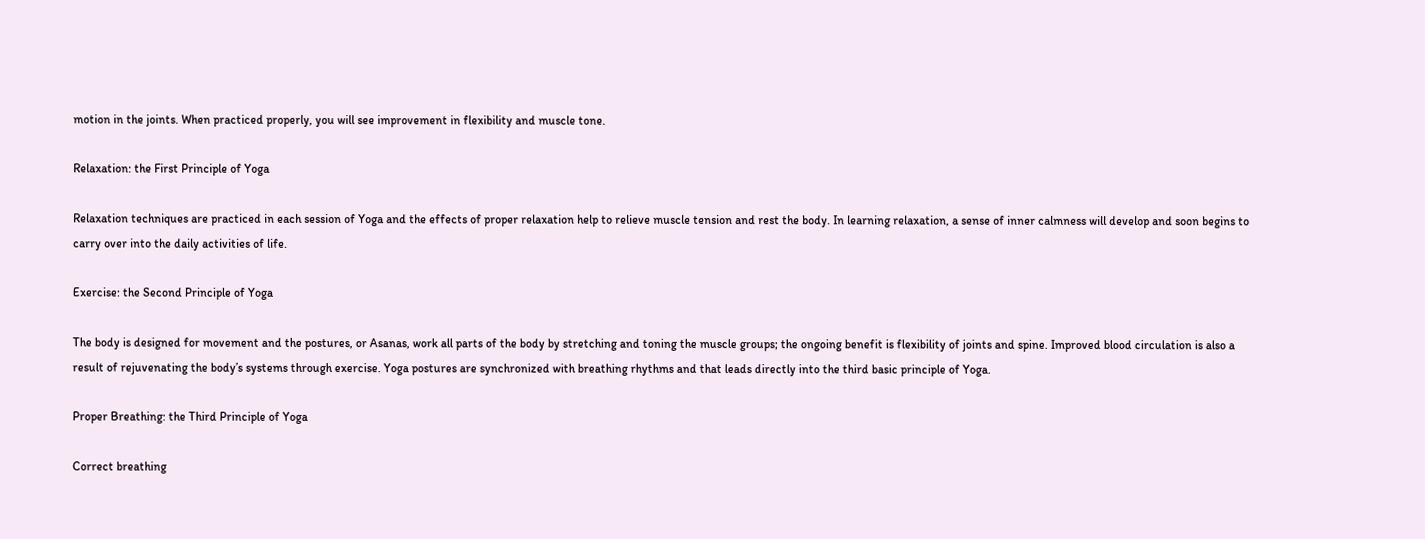motion in the joints. When practiced properly, you will see improvement in flexibility and muscle tone.

Relaxation: the First Principle of Yoga

Relaxation techniques are practiced in each session of Yoga and the effects of proper relaxation help to relieve muscle tension and rest the body. In learning relaxation, a sense of inner calmness will develop and soon begins to carry over into the daily activities of life.

Exercise: the Second Principle of Yoga

The body is designed for movement and the postures, or Asanas, work all parts of the body by stretching and toning the muscle groups; the ongoing benefit is flexibility of joints and spine. Improved blood circulation is also a result of rejuvenating the body’s systems through exercise. Yoga postures are synchronized with breathing rhythms and that leads directly into the third basic principle of Yoga.

Proper Breathing: the Third Principle of Yoga

Correct breathing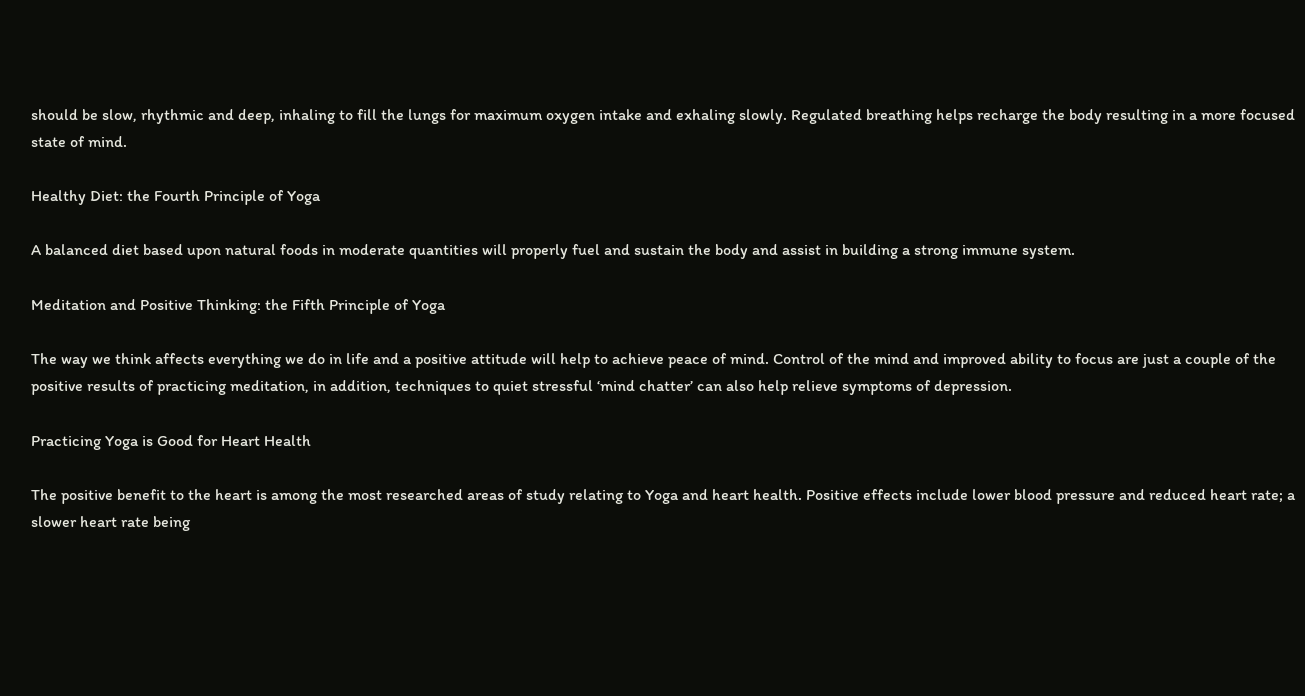should be slow, rhythmic and deep, inhaling to fill the lungs for maximum oxygen intake and exhaling slowly. Regulated breathing helps recharge the body resulting in a more focused state of mind.

Healthy Diet: the Fourth Principle of Yoga

A balanced diet based upon natural foods in moderate quantities will properly fuel and sustain the body and assist in building a strong immune system.

Meditation and Positive Thinking: the Fifth Principle of Yoga

The way we think affects everything we do in life and a positive attitude will help to achieve peace of mind. Control of the mind and improved ability to focus are just a couple of the positive results of practicing meditation, in addition, techniques to quiet stressful ‘mind chatter’ can also help relieve symptoms of depression.

Practicing Yoga is Good for Heart Health

The positive benefit to the heart is among the most researched areas of study relating to Yoga and heart health. Positive effects include lower blood pressure and reduced heart rate; a slower heart rate being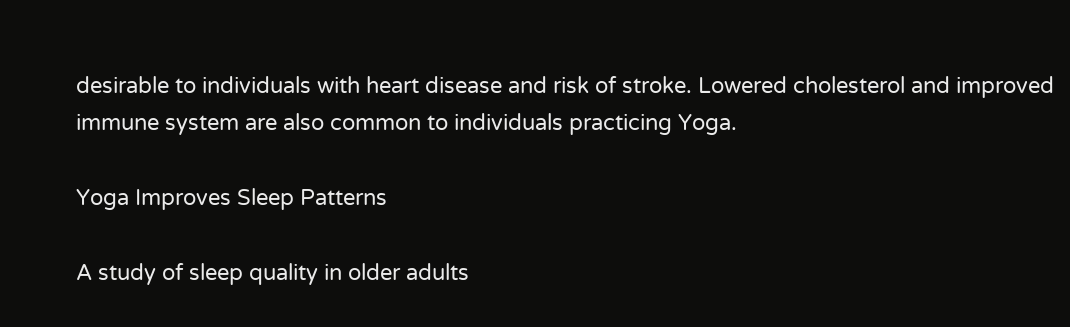desirable to individuals with heart disease and risk of stroke. Lowered cholesterol and improved immune system are also common to individuals practicing Yoga.

Yoga Improves Sleep Patterns

A study of sleep quality in older adults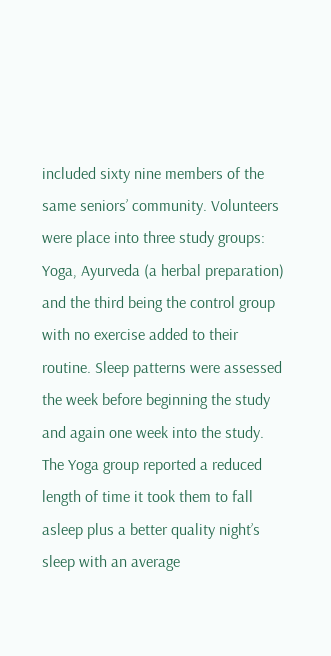included sixty nine members of the same seniors’ community. Volunteers were place into three study groups: Yoga, Ayurveda (a herbal preparation) and the third being the control group with no exercise added to their routine. Sleep patterns were assessed the week before beginning the study and again one week into the study. The Yoga group reported a reduced length of time it took them to fall asleep plus a better quality night’s sleep with an average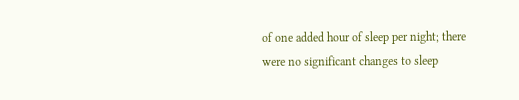of one added hour of sleep per night; there were no significant changes to sleep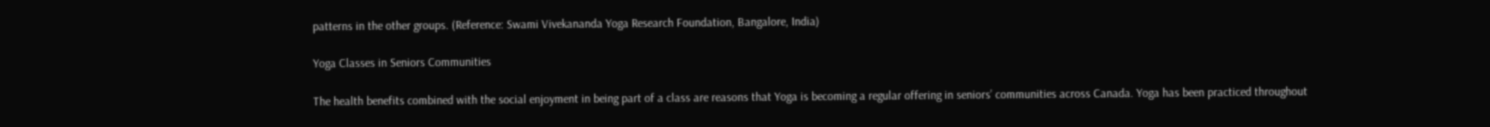patterns in the other groups. (Reference: Swami Vivekananda Yoga Research Foundation, Bangalore, India)

Yoga Classes in Seniors Communities

The health benefits combined with the social enjoyment in being part of a class are reasons that Yoga is becoming a regular offering in seniors’ communities across Canada. Yoga has been practiced throughout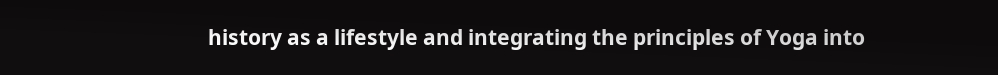history as a lifestyle and integrating the principles of Yoga into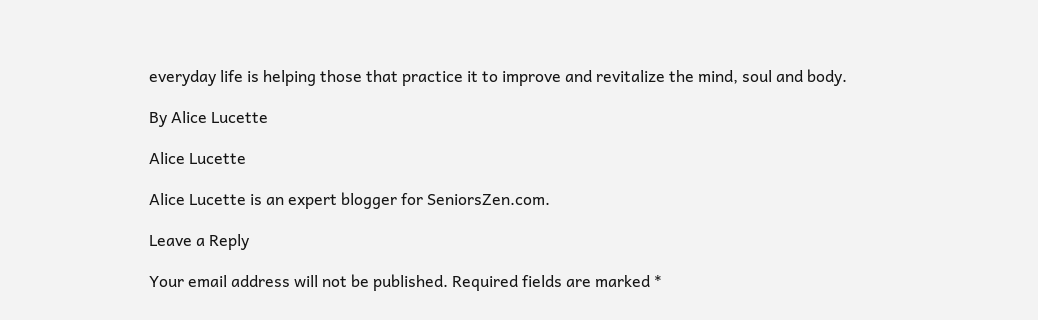everyday life is helping those that practice it to improve and revitalize the mind, soul and body.

By Alice Lucette

Alice Lucette

Alice Lucette is an expert blogger for SeniorsZen.com.

Leave a Reply

Your email address will not be published. Required fields are marked *